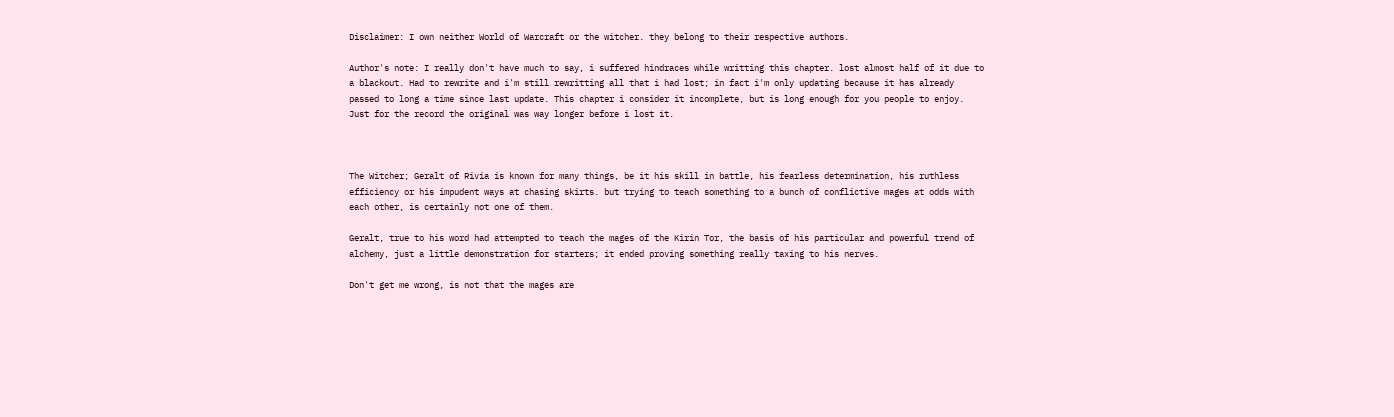Disclaimer: I own neither World of Warcraft or the witcher. they belong to their respective authors.

Author's note: I really don't have much to say, i suffered hindraces while writting this chapter. lost almost half of it due to a blackout. Had to rewrite and i'm still rewritting all that i had lost; in fact i'm only updating because it has already passed to long a time since last update. This chapter i consider it incomplete, but is long enough for you people to enjoy. Just for the record the original was way longer before i lost it.



The Witcher; Geralt of Rivia is known for many things, be it his skill in battle, his fearless determination, his ruthless efficiency or his impudent ways at chasing skirts. but trying to teach something to a bunch of conflictive mages at odds with each other, is certainly not one of them.

Geralt, true to his word had attempted to teach the mages of the Kirin Tor, the basis of his particular and powerful trend of alchemy, just a little demonstration for starters; it ended proving something really taxing to his nerves.

Don't get me wrong, is not that the mages are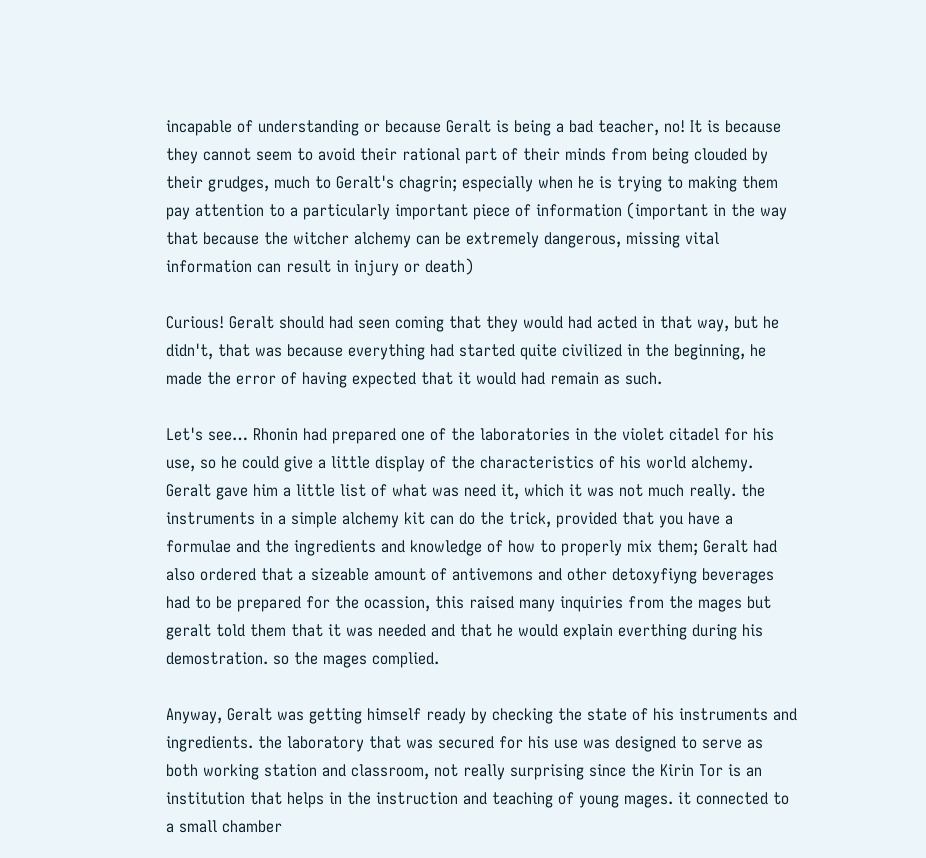incapable of understanding or because Geralt is being a bad teacher, no! It is because they cannot seem to avoid their rational part of their minds from being clouded by their grudges, much to Geralt's chagrin; especially when he is trying to making them pay attention to a particularly important piece of information (important in the way that because the witcher alchemy can be extremely dangerous, missing vital information can result in injury or death)

Curious! Geralt should had seen coming that they would had acted in that way, but he didn't, that was because everything had started quite civilized in the beginning, he made the error of having expected that it would had remain as such.

Let's see… Rhonin had prepared one of the laboratories in the violet citadel for his use, so he could give a little display of the characteristics of his world alchemy. Geralt gave him a little list of what was need it, which it was not much really. the instruments in a simple alchemy kit can do the trick, provided that you have a formulae and the ingredients and knowledge of how to properly mix them; Geralt had also ordered that a sizeable amount of antivemons and other detoxyfiyng beverages had to be prepared for the ocassion, this raised many inquiries from the mages but geralt told them that it was needed and that he would explain everthing during his demostration. so the mages complied.

Anyway, Geralt was getting himself ready by checking the state of his instruments and ingredients. the laboratory that was secured for his use was designed to serve as both working station and classroom, not really surprising since the Kirin Tor is an institution that helps in the instruction and teaching of young mages. it connected to a small chamber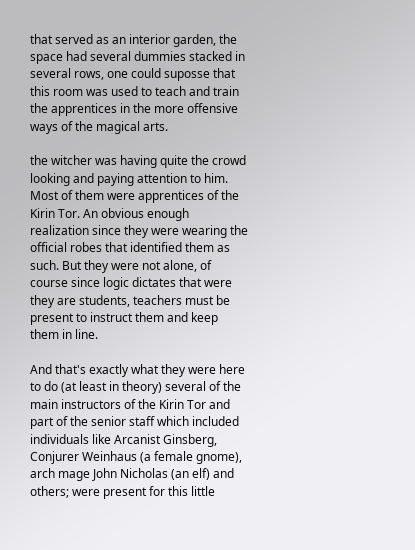that served as an interior garden, the space had several dummies stacked in several rows, one could suposse that this room was used to teach and train the apprentices in the more offensive ways of the magical arts.

the witcher was having quite the crowd looking and paying attention to him. Most of them were apprentices of the Kirin Tor. An obvious enough realization since they were wearing the official robes that identified them as such. But they were not alone, of course since logic dictates that were they are students, teachers must be present to instruct them and keep them in line.

And that's exactly what they were here to do (at least in theory) several of the main instructors of the Kirin Tor and part of the senior staff which included individuals like Arcanist Ginsberg, Conjurer Weinhaus (a female gnome), arch mage John Nicholas (an elf) and others; were present for this little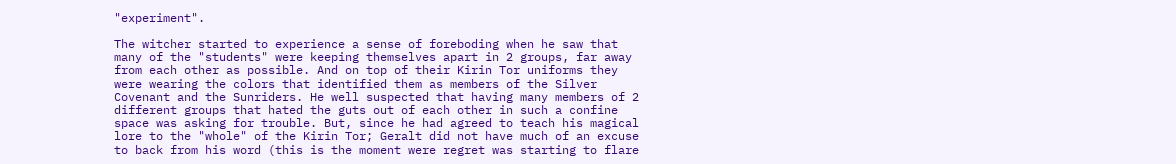"experiment".

The witcher started to experience a sense of foreboding when he saw that many of the "students" were keeping themselves apart in 2 groups, far away from each other as possible. And on top of their Kirin Tor uniforms they were wearing the colors that identified them as members of the Silver Covenant and the Sunriders. He well suspected that having many members of 2 different groups that hated the guts out of each other in such a confine space was asking for trouble. But, since he had agreed to teach his magical lore to the "whole" of the Kirin Tor; Geralt did not have much of an excuse to back from his word (this is the moment were regret was starting to flare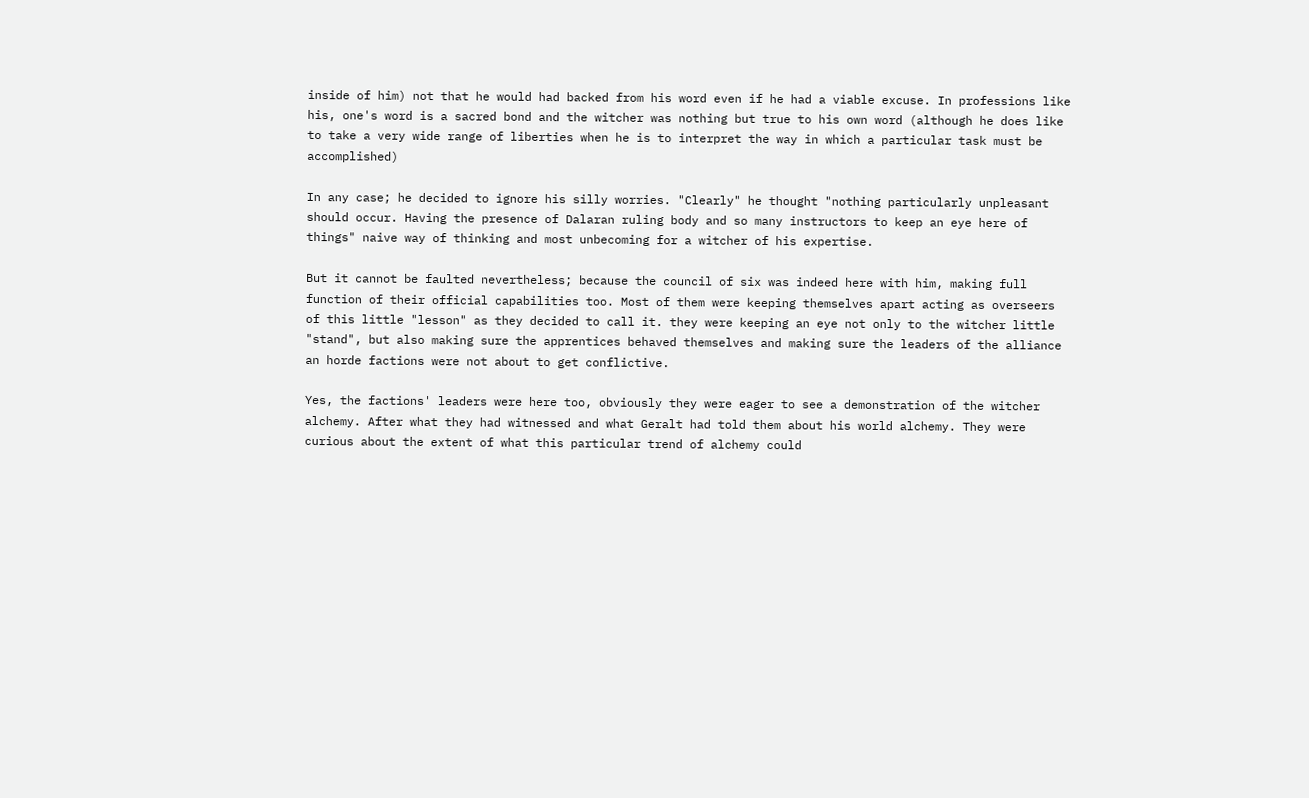inside of him) not that he would had backed from his word even if he had a viable excuse. In professions like his, one's word is a sacred bond and the witcher was nothing but true to his own word (although he does like to take a very wide range of liberties when he is to interpret the way in which a particular task must be accomplished)

In any case; he decided to ignore his silly worries. "Clearly" he thought "nothing particularly unpleasant should occur. Having the presence of Dalaran ruling body and so many instructors to keep an eye here of things" naive way of thinking and most unbecoming for a witcher of his expertise.

But it cannot be faulted nevertheless; because the council of six was indeed here with him, making full function of their official capabilities too. Most of them were keeping themselves apart acting as overseers of this little "lesson" as they decided to call it. they were keeping an eye not only to the witcher little "stand", but also making sure the apprentices behaved themselves and making sure the leaders of the alliance an horde factions were not about to get conflictive.

Yes, the factions' leaders were here too, obviously they were eager to see a demonstration of the witcher alchemy. After what they had witnessed and what Geralt had told them about his world alchemy. They were curious about the extent of what this particular trend of alchemy could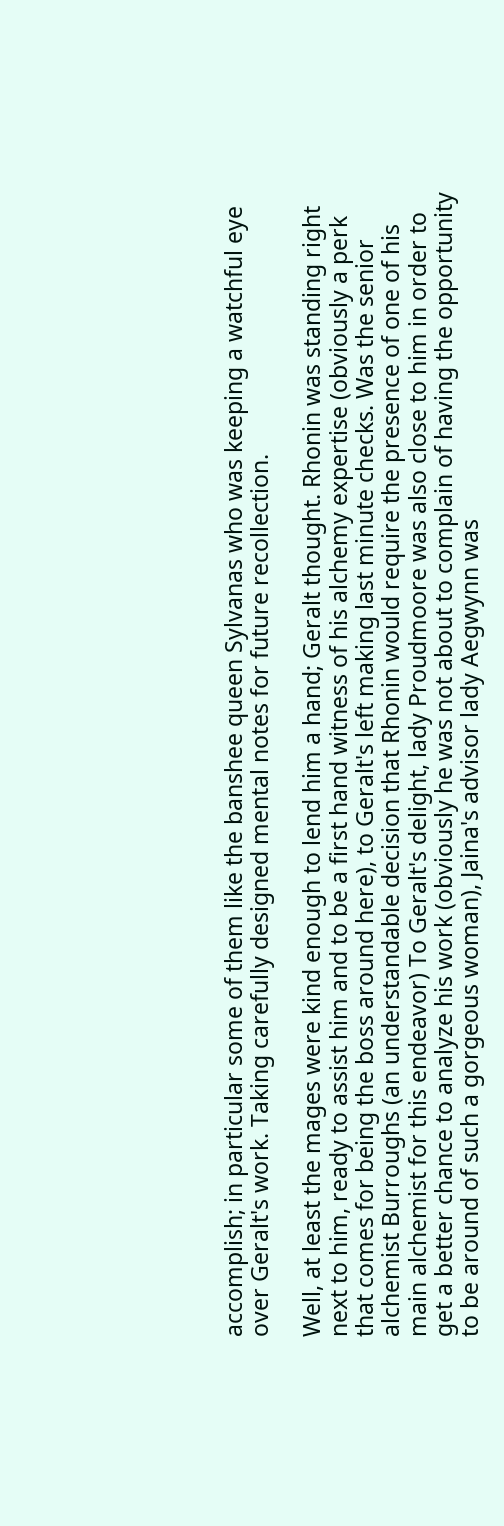accomplish; in particular some of them like the banshee queen Sylvanas who was keeping a watchful eye over Geralt's work. Taking carefully designed mental notes for future recollection.

Well, at least the mages were kind enough to lend him a hand; Geralt thought. Rhonin was standing right next to him, ready to assist him and to be a first hand witness of his alchemy expertise (obviously a perk that comes for being the boss around here), to Geralt's left making last minute checks. Was the senior alchemist Burroughs (an understandable decision that Rhonin would require the presence of one of his main alchemist for this endeavor) To Geralt's delight, lady Proudmoore was also close to him in order to get a better chance to analyze his work (obviously he was not about to complain of having the opportunity to be around of such a gorgeous woman), Jaina's advisor lady Aegwynn was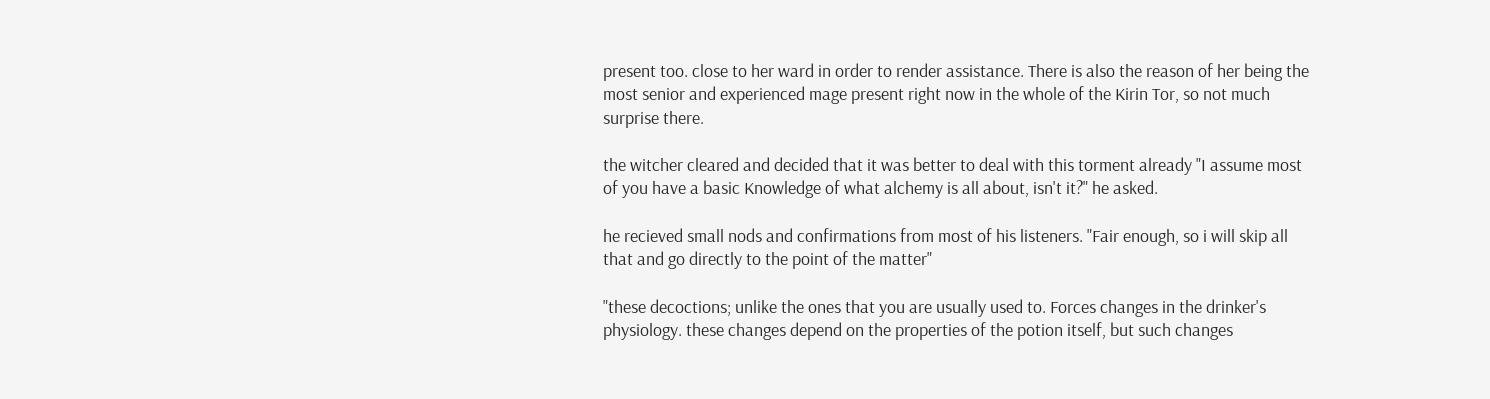present too. close to her ward in order to render assistance. There is also the reason of her being the most senior and experienced mage present right now in the whole of the Kirin Tor, so not much surprise there.

the witcher cleared and decided that it was better to deal with this torment already "I assume most of you have a basic Knowledge of what alchemy is all about, isn't it?" he asked.

he recieved small nods and confirmations from most of his listeners. "Fair enough, so i will skip all that and go directly to the point of the matter"

"these decoctions; unlike the ones that you are usually used to. Forces changes in the drinker's physiology. these changes depend on the properties of the potion itself, but such changes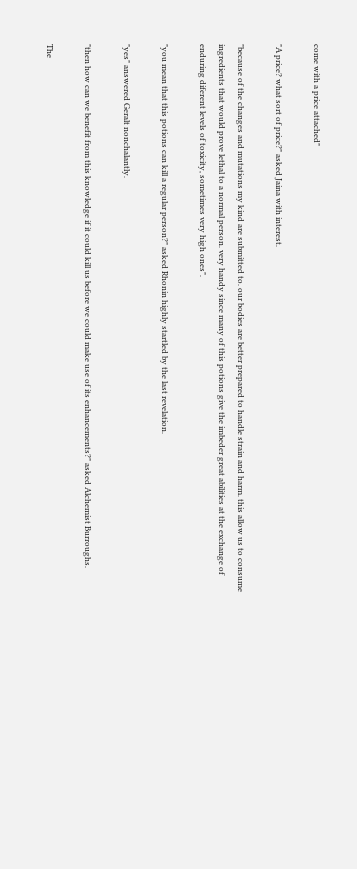come with a price attached"

"A price? what sort of price?" asked Jaina with interest.

"because of the changes and mutations my kind are submitted to. our bodies are better prepared to handle strain and harm. this allow us to consume ingredients that would prove lethal to a normal person. very handy since many of this potions give the imbeder great abilities at the exchange of enduring diferent levels of toxicity, sometimes very high ones".

"you mean that this potions can kill a regular person?" asked Rhonin highly startled by the last revelation.

"yes" answered Geralt nonchalantly.

"then how can we benefit from this knowledge if it could kill us before we could make use of its enhancements?" asked Alchemist Burroughs.

The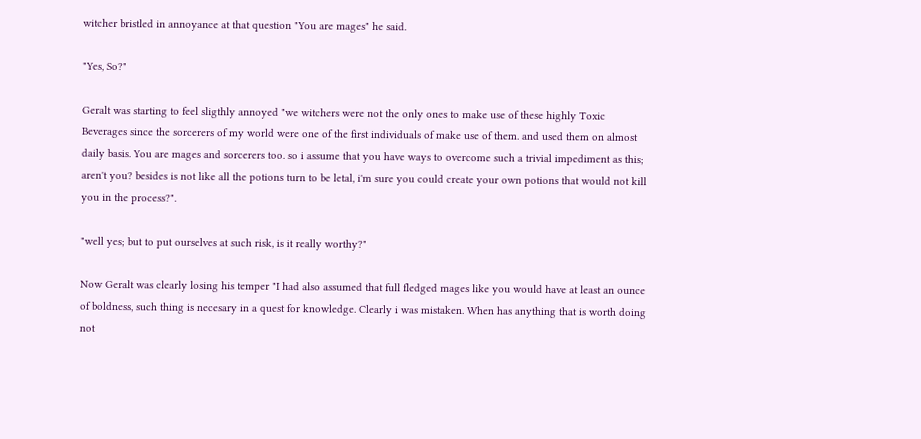witcher bristled in annoyance at that question "You are mages" he said.

"Yes, So?"

Geralt was starting to feel sligthly annoyed "we witchers were not the only ones to make use of these highly Toxic Beverages since the sorcerers of my world were one of the first individuals of make use of them. and used them on almost daily basis. You are mages and sorcerers too. so i assume that you have ways to overcome such a trivial impediment as this; aren't you? besides is not like all the potions turn to be letal, i'm sure you could create your own potions that would not kill you in the process?".

"well yes; but to put ourselves at such risk, is it really worthy?"

Now Geralt was clearly losing his temper "I had also assumed that full fledged mages like you would have at least an ounce of boldness, such thing is necesary in a quest for knowledge. Clearly i was mistaken. When has anything that is worth doing not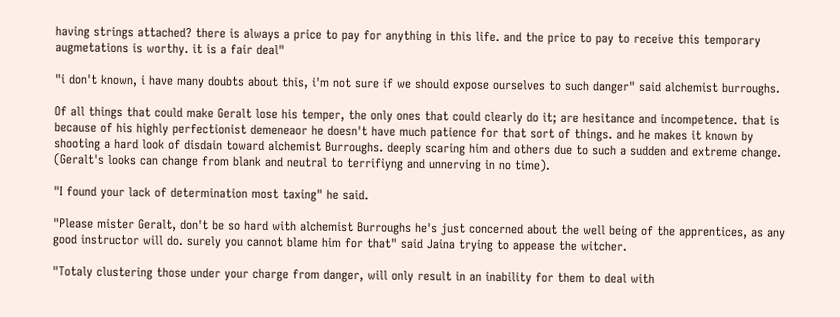having strings attached? there is always a price to pay for anything in this life. and the price to pay to receive this temporary augmetations is worthy. it is a fair deal"

"i don't known, i have many doubts about this, i'm not sure if we should expose ourselves to such danger" said alchemist burroughs.

Of all things that could make Geralt lose his temper, the only ones that could clearly do it; are hesitance and incompetence. that is because of his highly perfectionist demeneaor he doesn't have much patience for that sort of things. and he makes it known by shooting a hard look of disdain toward alchemist Burroughs. deeply scaring him and others due to such a sudden and extreme change. (Geralt's looks can change from blank and neutral to terrifiyng and unnerving in no time).

"I found your lack of determination most taxing" he said.

"Please mister Geralt, don't be so hard with alchemist Burroughs he's just concerned about the well being of the apprentices, as any good instructor will do. surely you cannot blame him for that" said Jaina trying to appease the witcher.

"Totaly clustering those under your charge from danger, will only result in an inability for them to deal with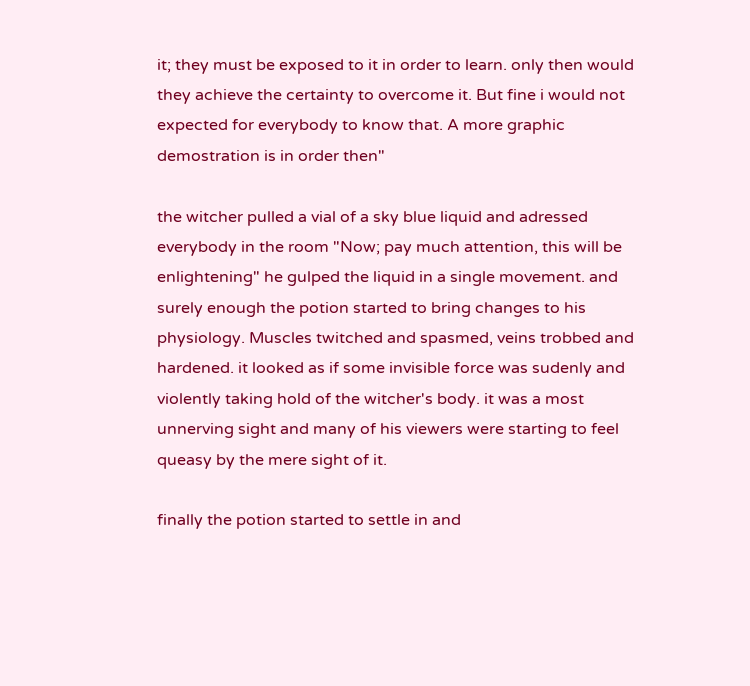it; they must be exposed to it in order to learn. only then would they achieve the certainty to overcome it. But fine i would not expected for everybody to know that. A more graphic demostration is in order then"

the witcher pulled a vial of a sky blue liquid and adressed everybody in the room "Now; pay much attention, this will be enlightening" he gulped the liquid in a single movement. and surely enough the potion started to bring changes to his physiology. Muscles twitched and spasmed, veins trobbed and hardened. it looked as if some invisible force was sudenly and violently taking hold of the witcher's body. it was a most unnerving sight and many of his viewers were starting to feel queasy by the mere sight of it.

finally the potion started to settle in and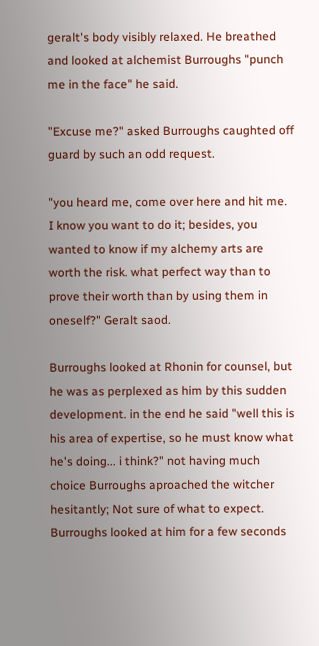geralt's body visibly relaxed. He breathed and looked at alchemist Burroughs "punch me in the face" he said.

"Excuse me?" asked Burroughs caughted off guard by such an odd request.

"you heard me, come over here and hit me. I know you want to do it; besides, you wanted to know if my alchemy arts are worth the risk. what perfect way than to prove their worth than by using them in oneself?" Geralt saod.

Burroughs looked at Rhonin for counsel, but he was as perplexed as him by this sudden development. in the end he said "well this is his area of expertise, so he must know what he's doing... i think?" not having much choice Burroughs aproached the witcher hesitantly; Not sure of what to expect. Burroughs looked at him for a few seconds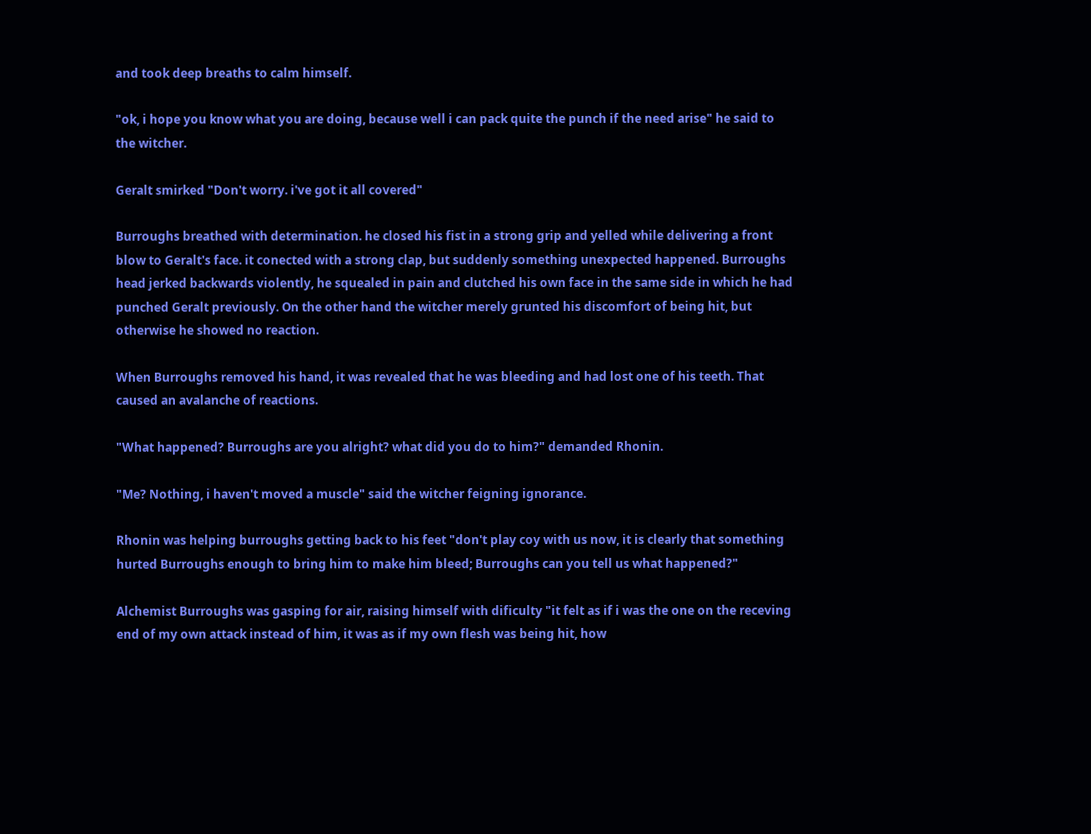and took deep breaths to calm himself.

"ok, i hope you know what you are doing, because well i can pack quite the punch if the need arise" he said to the witcher.

Geralt smirked "Don't worry. i've got it all covered"

Burroughs breathed with determination. he closed his fist in a strong grip and yelled while delivering a front blow to Geralt's face. it conected with a strong clap, but suddenly something unexpected happened. Burroughs head jerked backwards violently, he squealed in pain and clutched his own face in the same side in which he had punched Geralt previously. On the other hand the witcher merely grunted his discomfort of being hit, but otherwise he showed no reaction.

When Burroughs removed his hand, it was revealed that he was bleeding and had lost one of his teeth. That caused an avalanche of reactions.

"What happened? Burroughs are you alright? what did you do to him?" demanded Rhonin.

"Me? Nothing, i haven't moved a muscle" said the witcher feigning ignorance.

Rhonin was helping burroughs getting back to his feet "don't play coy with us now, it is clearly that something hurted Burroughs enough to bring him to make him bleed; Burroughs can you tell us what happened?"

Alchemist Burroughs was gasping for air, raising himself with dificulty "it felt as if i was the one on the receving end of my own attack instead of him, it was as if my own flesh was being hit, how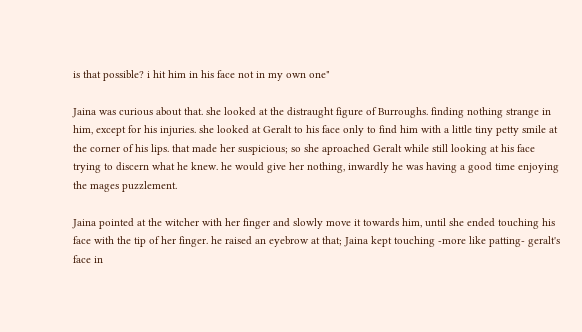is that possible? i hit him in his face not in my own one"

Jaina was curious about that. she looked at the distraught figure of Burroughs. finding nothing strange in him, except for his injuries. she looked at Geralt to his face only to find him with a little tiny petty smile at the corner of his lips. that made her suspicious; so she aproached Geralt while still looking at his face trying to discern what he knew. he would give her nothing, inwardly he was having a good time enjoying the mages puzzlement.

Jaina pointed at the witcher with her finger and slowly move it towards him, until she ended touching his face with the tip of her finger. he raised an eyebrow at that; Jaina kept touching -more like patting- geralt's face in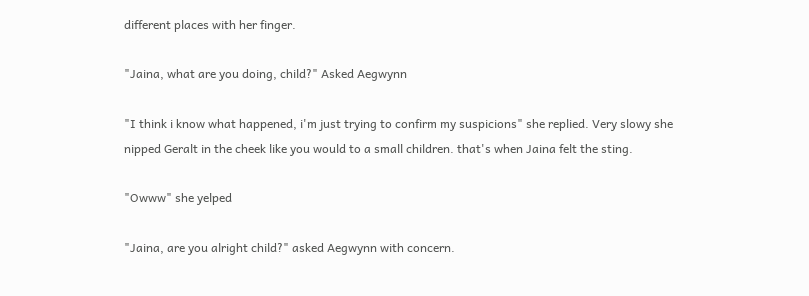different places with her finger.

"Jaina, what are you doing, child?" Asked Aegwynn

"I think i know what happened, i'm just trying to confirm my suspicions" she replied. Very slowy she nipped Geralt in the cheek like you would to a small children. that's when Jaina felt the sting.

"Owww" she yelped

"Jaina, are you alright child?" asked Aegwynn with concern.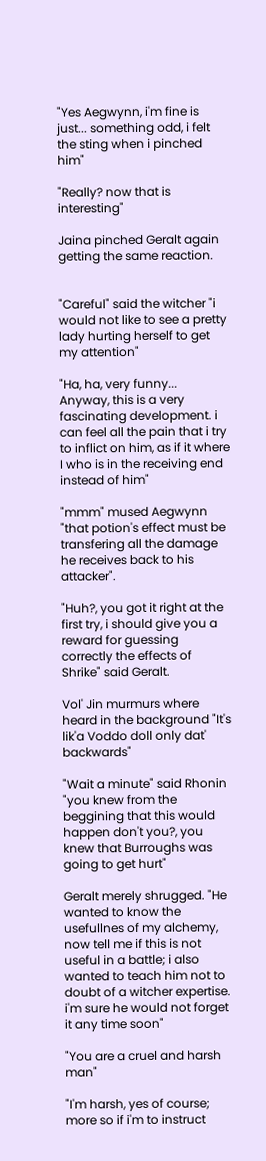"Yes Aegwynn, i'm fine is just... something odd, i felt the sting when i pinched him"

"Really? now that is interesting"

Jaina pinched Geralt again getting the same reaction.


"Careful" said the witcher "i would not like to see a pretty lady hurting herself to get my attention"

"Ha, ha, very funny... Anyway, this is a very fascinating development. i can feel all the pain that i try to inflict on him, as if it where I who is in the receiving end instead of him"

"mmm" mused Aegwynn "that potion's effect must be transfering all the damage he receives back to his attacker".

"Huh?, you got it right at the first try, i should give you a reward for guessing correctly the effects of Shrike" said Geralt.

Vol' Jin murmurs where heard in the background "It's lik'a Voddo doll only dat' backwards"

"Wait a minute" said Rhonin "you knew from the beggining that this would happen don't you?, you knew that Burroughs was going to get hurt"

Geralt merely shrugged. "He wanted to know the usefullnes of my alchemy, now tell me if this is not useful in a battle; i also wanted to teach him not to doubt of a witcher expertise. i'm sure he would not forget it any time soon"

"You are a cruel and harsh man"

"I'm harsh, yes of course; more so if i'm to instruct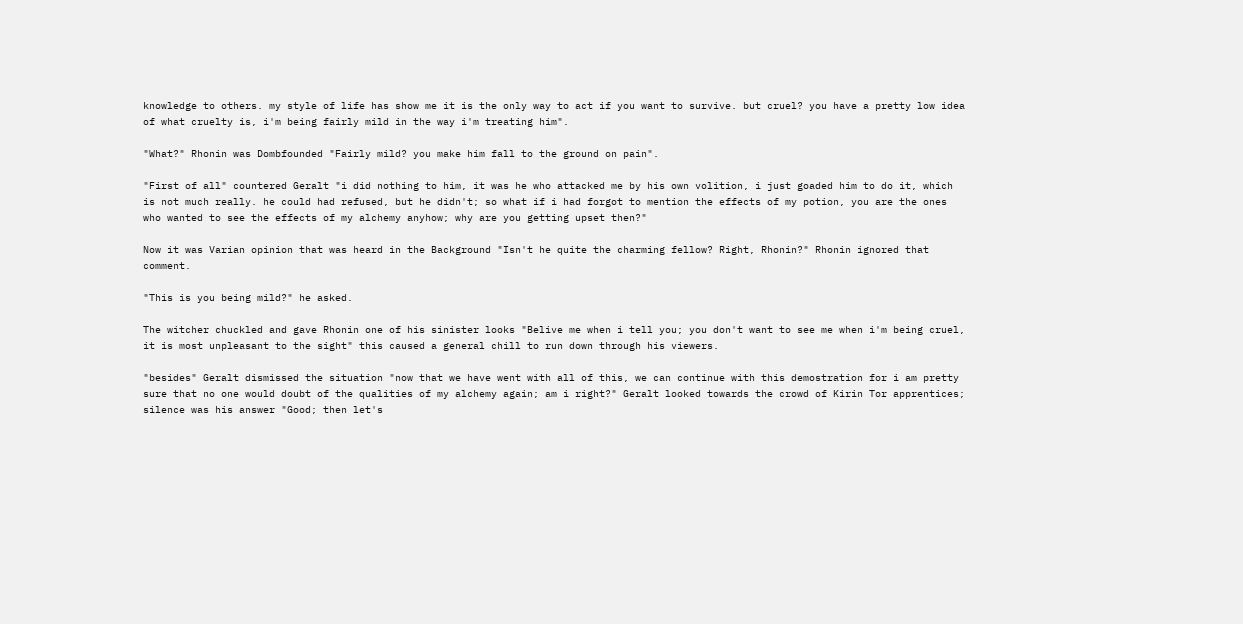knowledge to others. my style of life has show me it is the only way to act if you want to survive. but cruel? you have a pretty low idea of what cruelty is, i'm being fairly mild in the way i'm treating him".

"What?" Rhonin was Dombfounded "Fairly mild? you make him fall to the ground on pain".

"First of all" countered Geralt "i did nothing to him, it was he who attacked me by his own volition, i just goaded him to do it, which is not much really. he could had refused, but he didn't; so what if i had forgot to mention the effects of my potion, you are the ones who wanted to see the effects of my alchemy anyhow; why are you getting upset then?"

Now it was Varian opinion that was heard in the Background "Isn't he quite the charming fellow? Right, Rhonin?" Rhonin ignored that comment.

"This is you being mild?" he asked.

The witcher chuckled and gave Rhonin one of his sinister looks "Belive me when i tell you; you don't want to see me when i'm being cruel, it is most unpleasant to the sight" this caused a general chill to run down through his viewers.

"besides" Geralt dismissed the situation "now that we have went with all of this, we can continue with this demostration for i am pretty sure that no one would doubt of the qualities of my alchemy again; am i right?" Geralt looked towards the crowd of Kirin Tor apprentices; silence was his answer "Good; then let's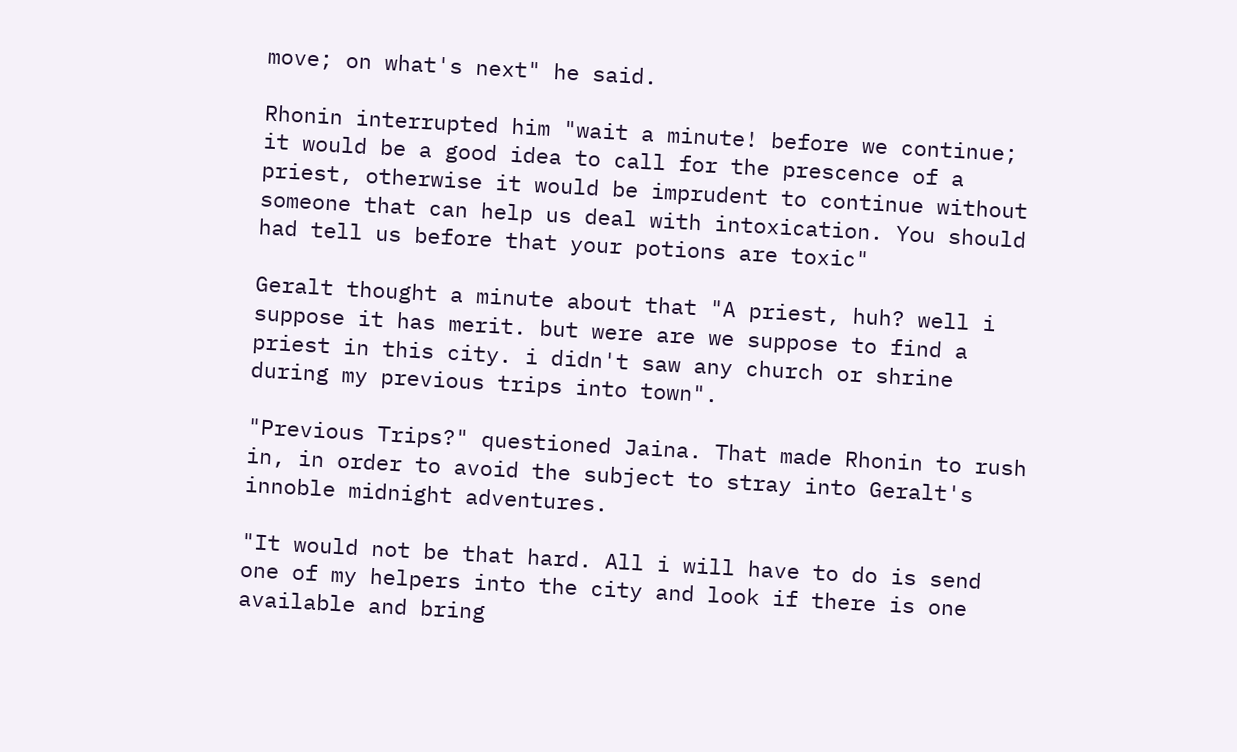move; on what's next" he said.

Rhonin interrupted him "wait a minute! before we continue; it would be a good idea to call for the prescence of a priest, otherwise it would be imprudent to continue without someone that can help us deal with intoxication. You should had tell us before that your potions are toxic"

Geralt thought a minute about that "A priest, huh? well i suppose it has merit. but were are we suppose to find a priest in this city. i didn't saw any church or shrine during my previous trips into town".

"Previous Trips?" questioned Jaina. That made Rhonin to rush in, in order to avoid the subject to stray into Geralt's innoble midnight adventures.

"It would not be that hard. All i will have to do is send one of my helpers into the city and look if there is one available and bring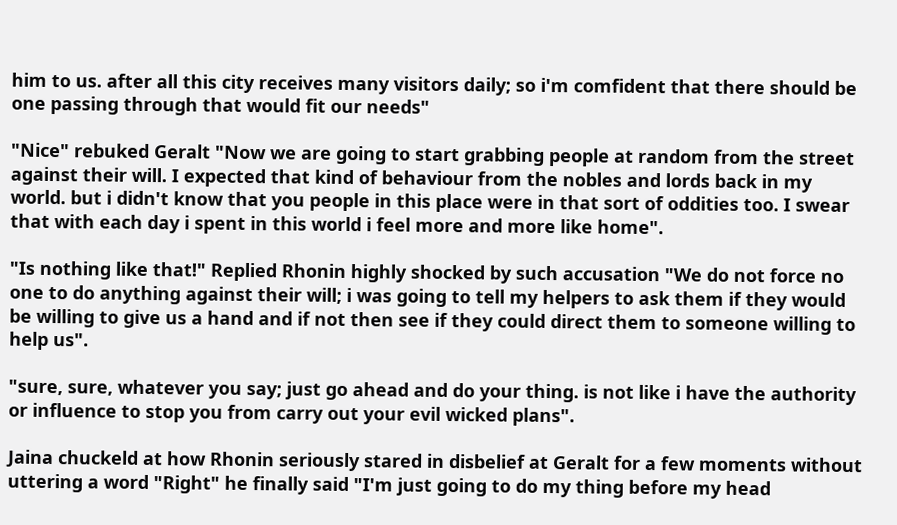him to us. after all this city receives many visitors daily; so i'm comfident that there should be one passing through that would fit our needs"

"Nice" rebuked Geralt "Now we are going to start grabbing people at random from the street against their will. I expected that kind of behaviour from the nobles and lords back in my world. but i didn't know that you people in this place were in that sort of oddities too. I swear that with each day i spent in this world i feel more and more like home".

"Is nothing like that!" Replied Rhonin highly shocked by such accusation "We do not force no one to do anything against their will; i was going to tell my helpers to ask them if they would be willing to give us a hand and if not then see if they could direct them to someone willing to help us".

"sure, sure, whatever you say; just go ahead and do your thing. is not like i have the authority or influence to stop you from carry out your evil wicked plans".

Jaina chuckeld at how Rhonin seriously stared in disbelief at Geralt for a few moments without uttering a word "Right" he finally said "I'm just going to do my thing before my head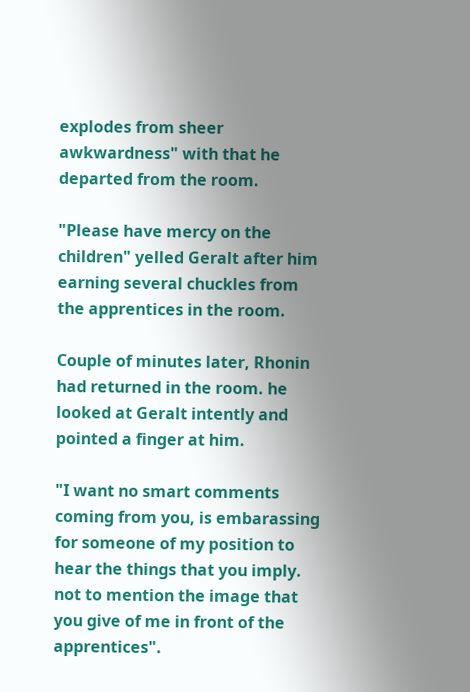explodes from sheer awkwardness" with that he departed from the room.

"Please have mercy on the children" yelled Geralt after him earning several chuckles from the apprentices in the room.

Couple of minutes later, Rhonin had returned in the room. he looked at Geralt intently and pointed a finger at him.

"I want no smart comments coming from you, is embarassing for someone of my position to hear the things that you imply. not to mention the image that you give of me in front of the apprentices".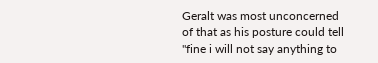Geralt was most unconcerned of that as his posture could tell "fine i will not say anything to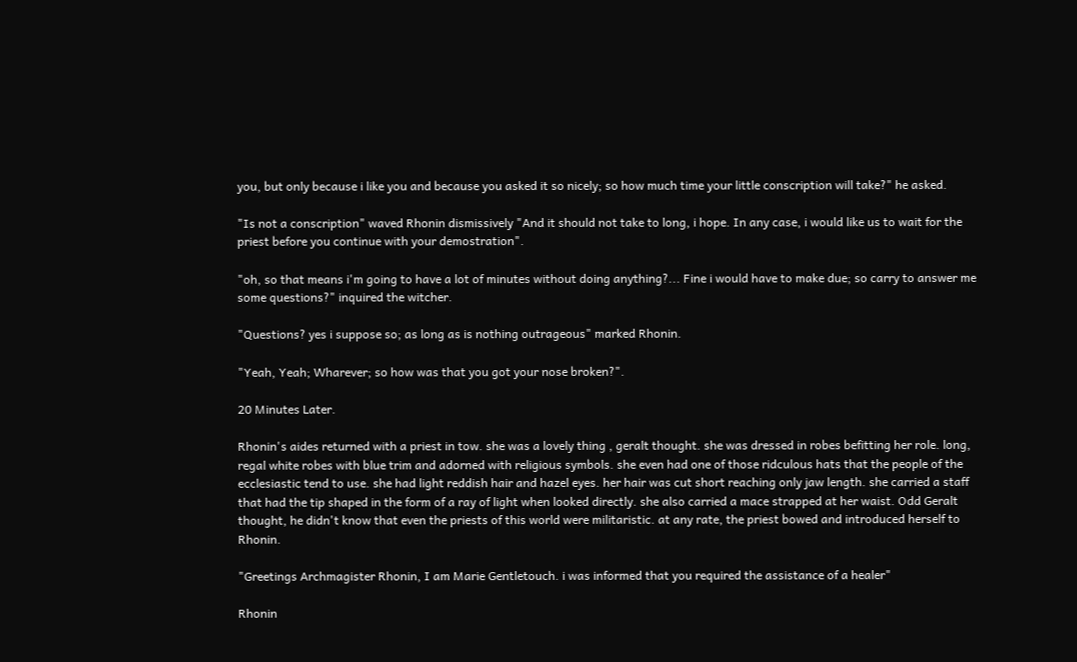you, but only because i like you and because you asked it so nicely; so how much time your little conscription will take?" he asked.

"Is not a conscription" waved Rhonin dismissively "And it should not take to long, i hope. In any case, i would like us to wait for the priest before you continue with your demostration".

"oh, so that means i'm going to have a lot of minutes without doing anything?... Fine i would have to make due; so carry to answer me some questions?" inquired the witcher.

"Questions? yes i suppose so; as long as is nothing outrageous" marked Rhonin.

"Yeah, Yeah; Wharever; so how was that you got your nose broken?".

20 Minutes Later.

Rhonin's aides returned with a priest in tow. she was a lovely thing , geralt thought. she was dressed in robes befitting her role. long, regal white robes with blue trim and adorned with religious symbols. she even had one of those ridculous hats that the people of the ecclesiastic tend to use. she had light reddish hair and hazel eyes. her hair was cut short reaching only jaw length. she carried a staff that had the tip shaped in the form of a ray of light when looked directly. she also carried a mace strapped at her waist. Odd Geralt thought, he didn't know that even the priests of this world were militaristic. at any rate, the priest bowed and introduced herself to Rhonin.

"Greetings Archmagister Rhonin, I am Marie Gentletouch. i was informed that you required the assistance of a healer"

Rhonin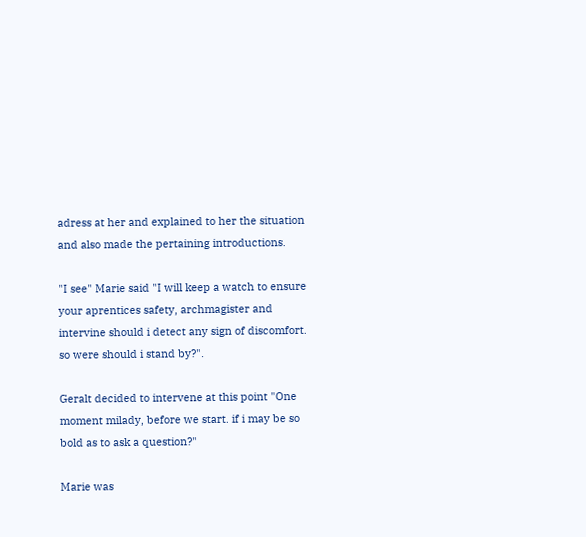adress at her and explained to her the situation and also made the pertaining introductions.

"I see" Marie said "I will keep a watch to ensure your aprentices safety, archmagister and intervine should i detect any sign of discomfort. so were should i stand by?".

Geralt decided to intervene at this point "One moment milady, before we start. if i may be so bold as to ask a question?"

Marie was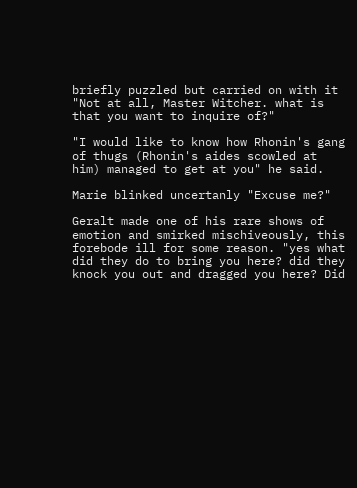briefly puzzled but carried on with it "Not at all, Master Witcher. what is that you want to inquire of?"

"I would like to know how Rhonin's gang of thugs (Rhonin's aides scowled at him) managed to get at you" he said.

Marie blinked uncertanly "Excuse me?"

Geralt made one of his rare shows of emotion and smirked mischiveously, this forebode ill for some reason. "yes what did they do to bring you here? did they knock you out and dragged you here? Did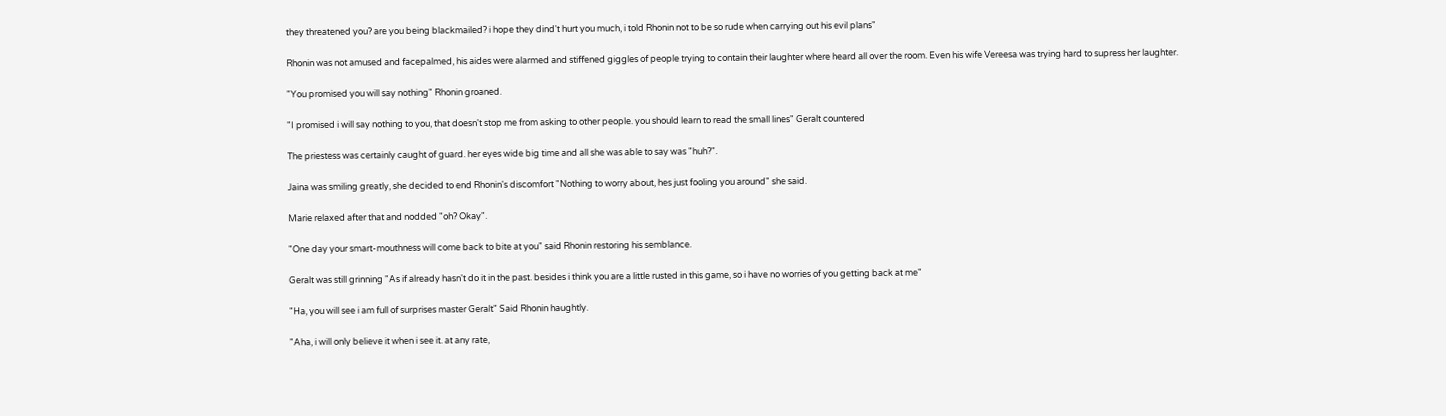they threatened you? are you being blackmailed? i hope they dind't hurt you much, i told Rhonin not to be so rude when carrying out his evil plans"

Rhonin was not amused and facepalmed, his aides were alarmed and stiffened giggles of people trying to contain their laughter where heard all over the room. Even his wife Vereesa was trying hard to supress her laughter.

"You promised you will say nothing" Rhonin groaned.

"I promised i will say nothing to you, that doesn't stop me from asking to other people. you should learn to read the small lines" Geralt countered

The priestess was certainly caught of guard. her eyes wide big time and all she was able to say was "huh?".

Jaina was smiling greatly, she decided to end Rhonin's discomfort "Nothing to worry about, hes just fooling you around" she said.

Marie relaxed after that and nodded "oh? Okay".

"One day your smart-mouthness will come back to bite at you" said Rhonin restoring his semblance.

Geralt was still grinning "As if already hasn't do it in the past. besides i think you are a little rusted in this game, so i have no worries of you getting back at me"

"Ha, you will see i am full of surprises master Geralt" Said Rhonin haughtly.

"Aha, i will only believe it when i see it. at any rate,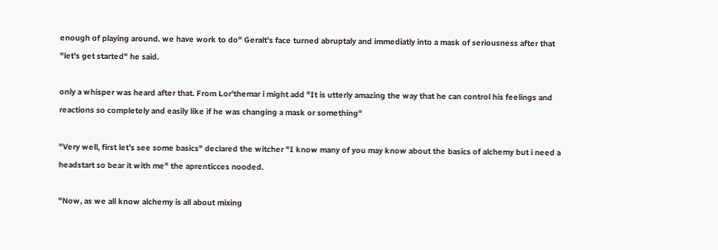enough of playing around. we have work to do" Geralt's face turned abruptaly and immediatly into a mask of seriousness after that "let's get started" he said.

only a whisper was heard after that. From Lor'themar i might add "It is utterly amazing the way that he can control his feelings and reactions so completely and easily like if he was changing a mask or something"

"Very well, first let's see some basics" declared the witcher "I know many of you may know about the basics of alchemy but i need a headstart so bear it with me" the aprenticces nooded.

"Now, as we all know alchemy is all about mixing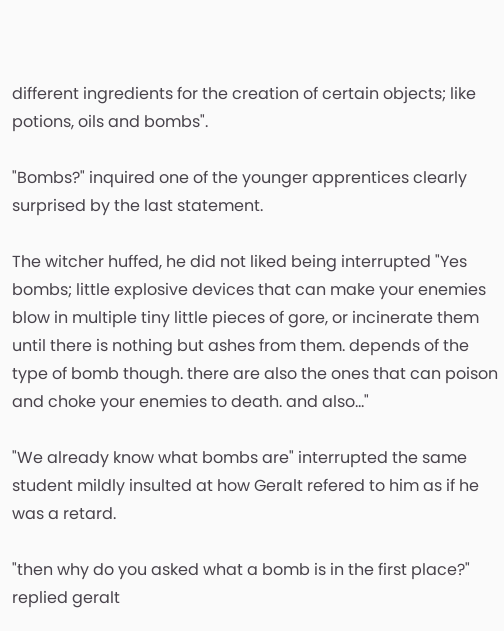different ingredients for the creation of certain objects; like potions, oils and bombs".

"Bombs?" inquired one of the younger apprentices clearly surprised by the last statement.

The witcher huffed, he did not liked being interrupted "Yes bombs; little explosive devices that can make your enemies blow in multiple tiny little pieces of gore, or incinerate them until there is nothing but ashes from them. depends of the type of bomb though. there are also the ones that can poison and choke your enemies to death. and also..."

"We already know what bombs are" interrupted the same student mildly insulted at how Geralt refered to him as if he was a retard.

"then why do you asked what a bomb is in the first place?" replied geralt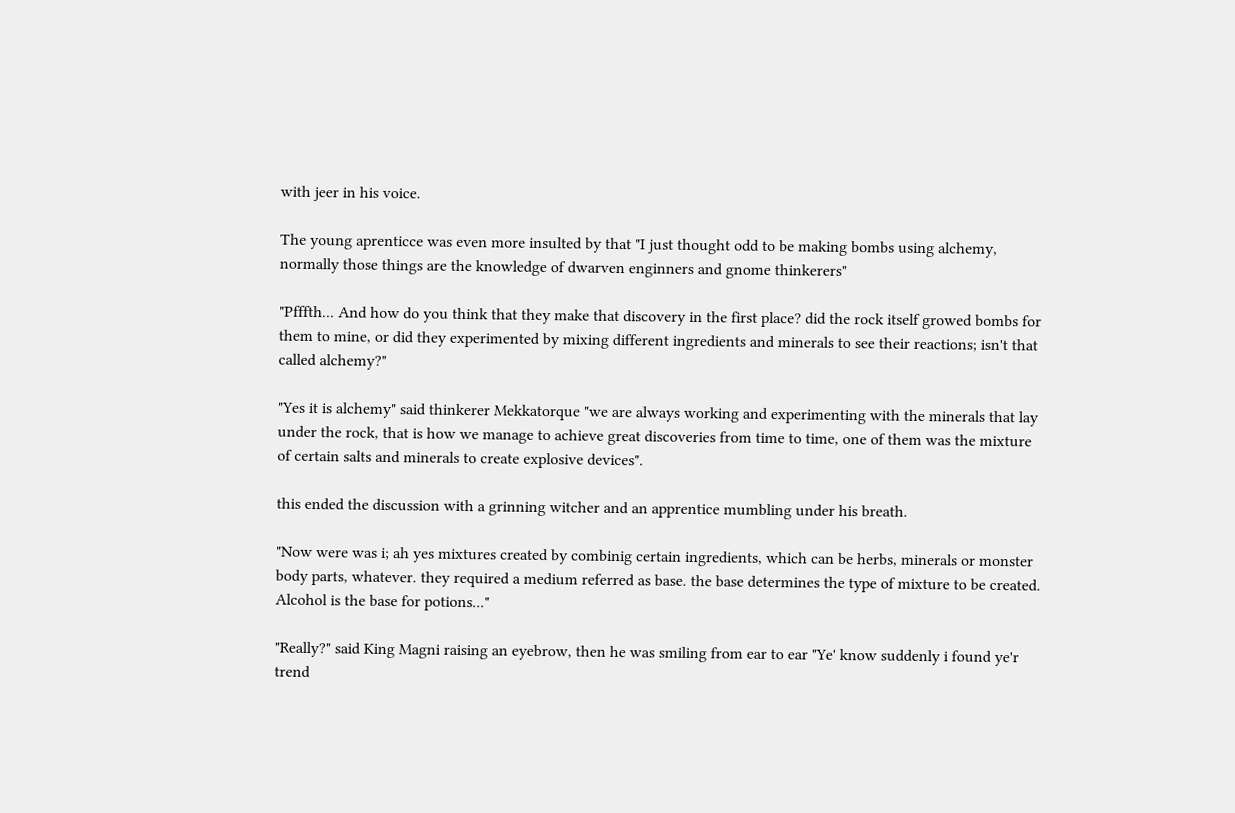with jeer in his voice.

The young aprenticce was even more insulted by that "I just thought odd to be making bombs using alchemy, normally those things are the knowledge of dwarven enginners and gnome thinkerers"

"Pfffth... And how do you think that they make that discovery in the first place? did the rock itself growed bombs for them to mine, or did they experimented by mixing different ingredients and minerals to see their reactions; isn't that called alchemy?"

"Yes it is alchemy" said thinkerer Mekkatorque "we are always working and experimenting with the minerals that lay under the rock, that is how we manage to achieve great discoveries from time to time, one of them was the mixture of certain salts and minerals to create explosive devices".

this ended the discussion with a grinning witcher and an apprentice mumbling under his breath.

"Now were was i; ah yes mixtures created by combinig certain ingredients, which can be herbs, minerals or monster body parts, whatever. they required a medium referred as base. the base determines the type of mixture to be created. Alcohol is the base for potions..."

"Really?" said King Magni raising an eyebrow, then he was smiling from ear to ear "Ye' know suddenly i found ye'r trend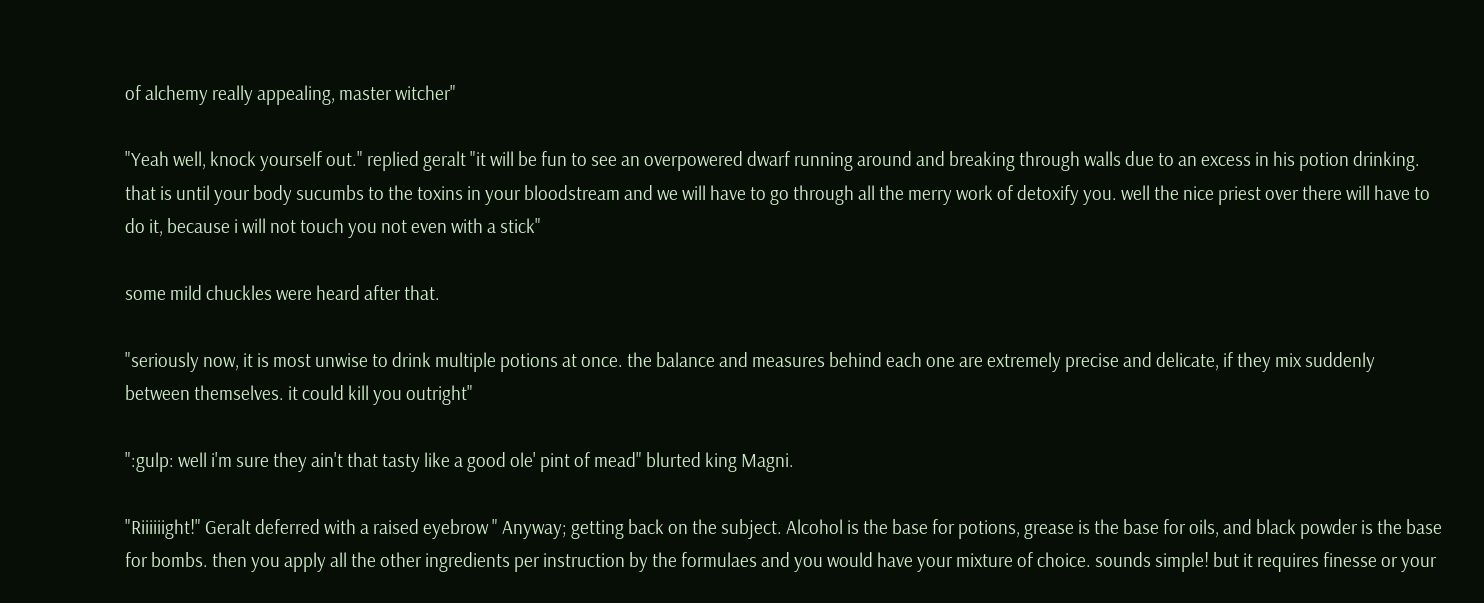of alchemy really appealing, master witcher"

"Yeah well, knock yourself out." replied geralt "it will be fun to see an overpowered dwarf running around and breaking through walls due to an excess in his potion drinking. that is until your body sucumbs to the toxins in your bloodstream and we will have to go through all the merry work of detoxify you. well the nice priest over there will have to do it, because i will not touch you not even with a stick"

some mild chuckles were heard after that.

"seriously now, it is most unwise to drink multiple potions at once. the balance and measures behind each one are extremely precise and delicate, if they mix suddenly between themselves. it could kill you outright"

":gulp: well i'm sure they ain't that tasty like a good ole' pint of mead" blurted king Magni.

"Riiiiiight!" Geralt deferred with a raised eyebrow " Anyway; getting back on the subject. Alcohol is the base for potions, grease is the base for oils, and black powder is the base for bombs. then you apply all the other ingredients per instruction by the formulaes and you would have your mixture of choice. sounds simple! but it requires finesse or your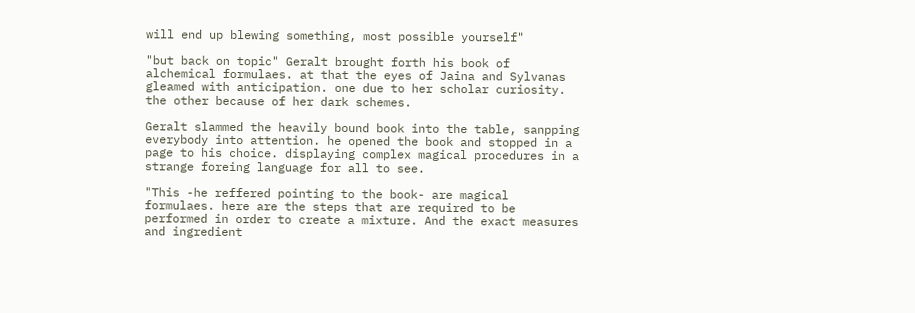will end up blewing something, most possible yourself"

"but back on topic" Geralt brought forth his book of alchemical formulaes. at that the eyes of Jaina and Sylvanas gleamed with anticipation. one due to her scholar curiosity. the other because of her dark schemes.

Geralt slammed the heavily bound book into the table, sanpping everybody into attention. he opened the book and stopped in a page to his choice. displaying complex magical procedures in a strange foreing language for all to see.

"This -he reffered pointing to the book- are magical formulaes. here are the steps that are required to be performed in order to create a mixture. And the exact measures and ingredient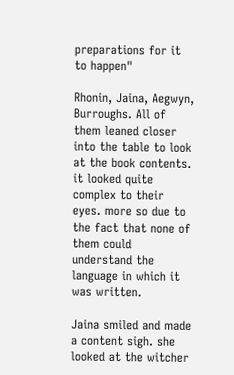preparations for it to happen"

Rhonin, Jaina, Aegwyn, Burroughs. All of them leaned closer into the table to look at the book contents. it looked quite complex to their eyes. more so due to the fact that none of them could understand the language in which it was written.

Jaina smiled and made a content sigh. she looked at the witcher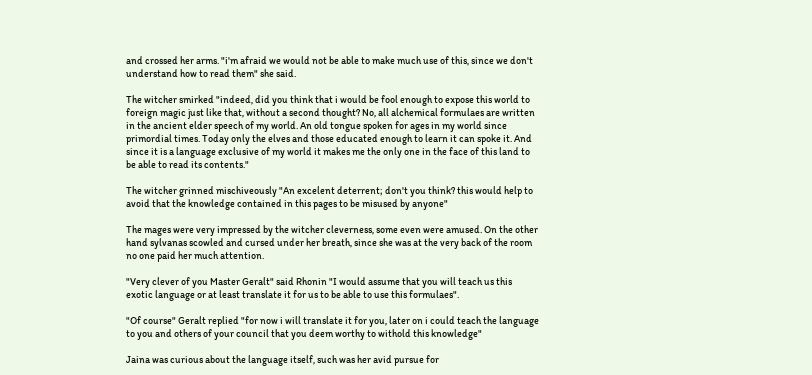and crossed her arms. "i'm afraid we would not be able to make much use of this, since we don't understand how to read them" she said.

The witcher smirked "indeed, did you think that i would be fool enough to expose this world to foreign magic just like that, without a second thought? No, all alchemical formulaes are written in the ancient elder speech of my world. An old tongue spoken for ages in my world since primordial times. Today only the elves and those educated enough to learn it can spoke it. And since it is a language exclusive of my world it makes me the only one in the face of this land to be able to read its contents."

The witcher grinned mischiveously "An excelent deterrent; don't you think? this would help to avoid that the knowledge contained in this pages to be misused by anyone"

The mages were very impressed by the witcher cleverness, some even were amused. On the other hand sylvanas scowled and cursed under her breath, since she was at the very back of the room no one paid her much attention.

"Very clever of you Master Geralt" said Rhonin "I would assume that you will teach us this exotic language or at least translate it for us to be able to use this formulaes".

"Of course" Geralt replied "for now i will translate it for you, later on i could teach the language to you and others of your council that you deem worthy to withold this knowledge"

Jaina was curious about the language itself, such was her avid pursue for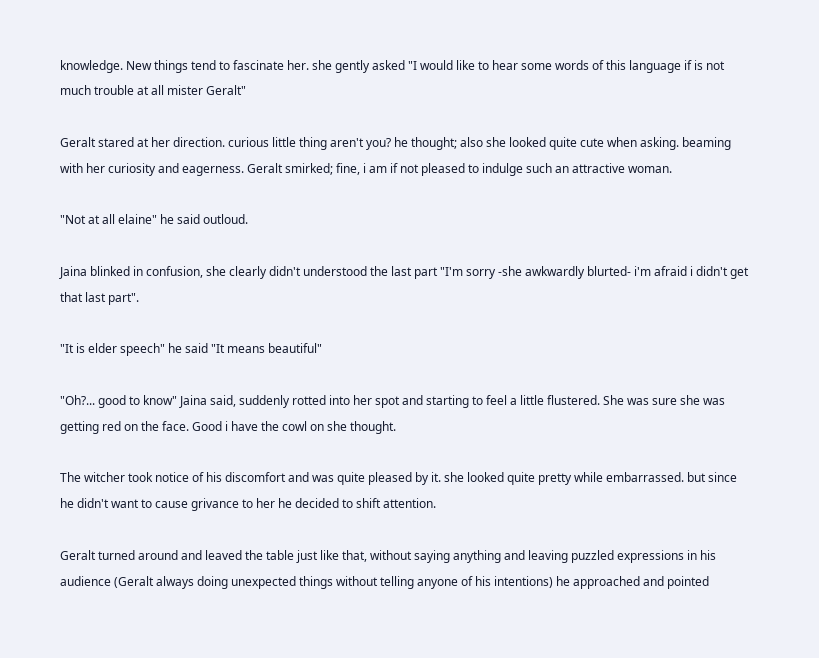knowledge. New things tend to fascinate her. she gently asked "I would like to hear some words of this language if is not much trouble at all mister Geralt"

Geralt stared at her direction. curious little thing aren't you? he thought; also she looked quite cute when asking. beaming with her curiosity and eagerness. Geralt smirked; fine, i am if not pleased to indulge such an attractive woman.

"Not at all elaine" he said outloud.

Jaina blinked in confusion, she clearly didn't understood the last part "I'm sorry -she awkwardly blurted- i'm afraid i didn't get that last part".

"It is elder speech" he said "It means beautiful"

"Oh?... good to know" Jaina said, suddenly rotted into her spot and starting to feel a little flustered. She was sure she was getting red on the face. Good i have the cowl on she thought.

The witcher took notice of his discomfort and was quite pleased by it. she looked quite pretty while embarrassed. but since he didn't want to cause grivance to her he decided to shift attention.

Geralt turned around and leaved the table just like that, without saying anything and leaving puzzled expressions in his audience (Geralt always doing unexpected things without telling anyone of his intentions) he approached and pointed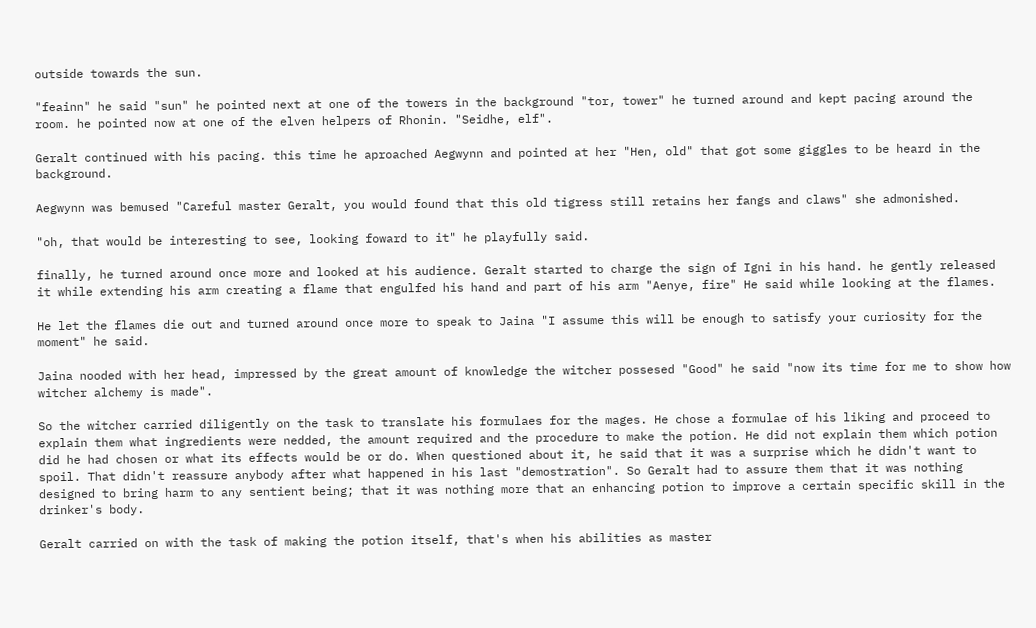outside towards the sun.

"feainn" he said "sun" he pointed next at one of the towers in the background "tor, tower" he turned around and kept pacing around the room. he pointed now at one of the elven helpers of Rhonin. "Seidhe, elf".

Geralt continued with his pacing. this time he aproached Aegwynn and pointed at her "Hen, old" that got some giggles to be heard in the background.

Aegwynn was bemused "Careful master Geralt, you would found that this old tigress still retains her fangs and claws" she admonished.

"oh, that would be interesting to see, looking foward to it" he playfully said.

finally, he turned around once more and looked at his audience. Geralt started to charge the sign of Igni in his hand. he gently released it while extending his arm creating a flame that engulfed his hand and part of his arm "Aenye, fire" He said while looking at the flames.

He let the flames die out and turned around once more to speak to Jaina "I assume this will be enough to satisfy your curiosity for the moment" he said.

Jaina nooded with her head, impressed by the great amount of knowledge the witcher possesed "Good" he said "now its time for me to show how witcher alchemy is made".

So the witcher carried diligently on the task to translate his formulaes for the mages. He chose a formulae of his liking and proceed to explain them what ingredients were nedded, the amount required and the procedure to make the potion. He did not explain them which potion did he had chosen or what its effects would be or do. When questioned about it, he said that it was a surprise which he didn't want to spoil. That didn't reassure anybody after what happened in his last "demostration". So Geralt had to assure them that it was nothing designed to bring harm to any sentient being; that it was nothing more that an enhancing potion to improve a certain specific skill in the drinker's body.

Geralt carried on with the task of making the potion itself, that's when his abilities as master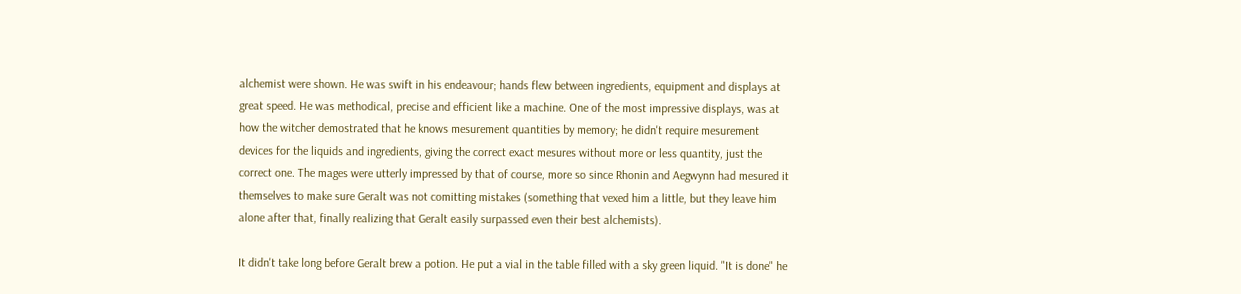alchemist were shown. He was swift in his endeavour; hands flew between ingredients, equipment and displays at great speed. He was methodical, precise and efficient like a machine. One of the most impressive displays, was at how the witcher demostrated that he knows mesurement quantities by memory; he didn't require mesurement devices for the liquids and ingredients, giving the correct exact mesures without more or less quantity, just the correct one. The mages were utterly impressed by that of course, more so since Rhonin and Aegwynn had mesured it themselves to make sure Geralt was not comitting mistakes (something that vexed him a little, but they leave him alone after that, finally realizing that Geralt easily surpassed even their best alchemists).

It didn't take long before Geralt brew a potion. He put a vial in the table filled with a sky green liquid. "It is done" he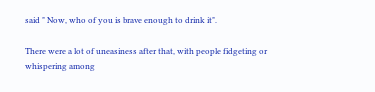said " Now, who of you is brave enough to drink it".

There were a lot of uneasiness after that, with people fidgeting or whispering among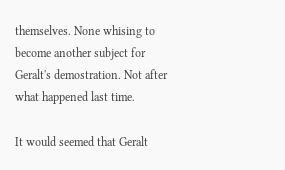themselves. None whising to become another subject for Geralt's demostration. Not after what happened last time.

It would seemed that Geralt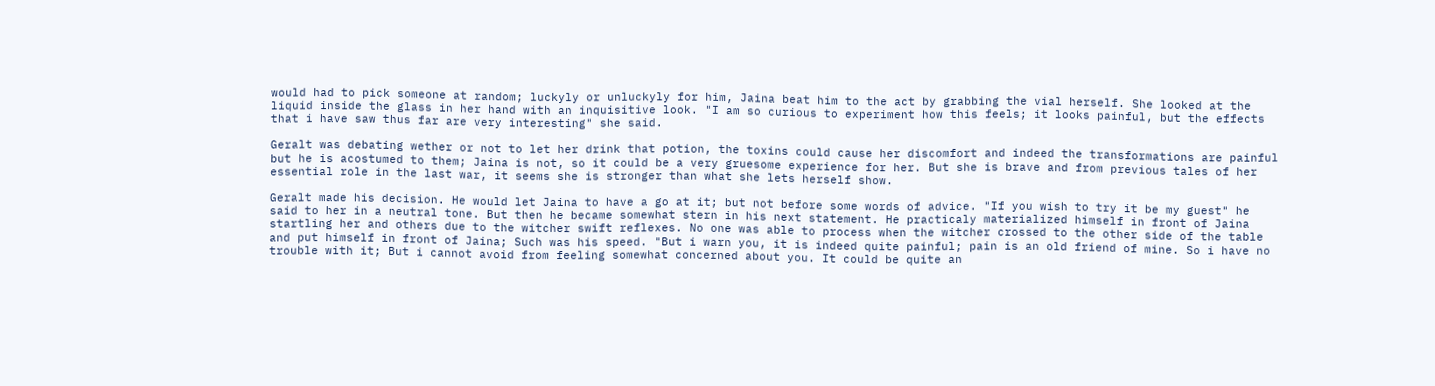would had to pick someone at random; luckyly or unluckyly for him, Jaina beat him to the act by grabbing the vial herself. She looked at the liquid inside the glass in her hand with an inquisitive look. "I am so curious to experiment how this feels; it looks painful, but the effects that i have saw thus far are very interesting" she said.

Geralt was debating wether or not to let her drink that potion, the toxins could cause her discomfort and indeed the transformations are painful but he is acostumed to them; Jaina is not, so it could be a very gruesome experience for her. But she is brave and from previous tales of her essential role in the last war, it seems she is stronger than what she lets herself show.

Geralt made his decision. He would let Jaina to have a go at it; but not before some words of advice. "If you wish to try it be my guest" he said to her in a neutral tone. But then he became somewhat stern in his next statement. He practicaly materialized himself in front of Jaina startling her and others due to the witcher swift reflexes. No one was able to process when the witcher crossed to the other side of the table and put himself in front of Jaina; Such was his speed. "But i warn you, it is indeed quite painful; pain is an old friend of mine. So i have no trouble with it; But i cannot avoid from feeling somewhat concerned about you. It could be quite an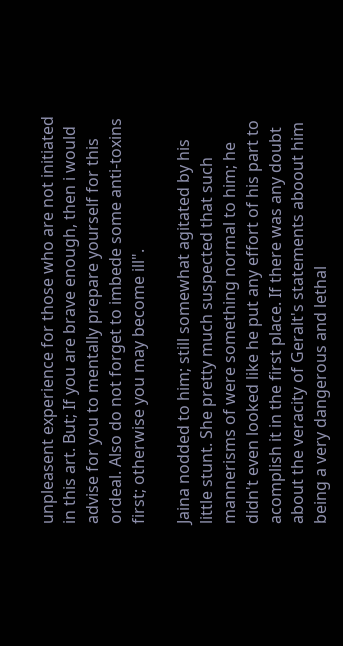unpleasent experience for those who are not initiated in this art. But; If you are brave enough, then i would advise for you to mentally prepare yourself for this ordeal. Also do not forget to imbede some anti-toxins first; otherwise you may become ill".

Jaina nodded to him; still somewhat agitated by his little stunt. She pretty much suspected that such mannerisms of were something normal to him; he didn't even looked like he put any effort of his part to acomplish it in the first place. If there was any doubt about the veracity of Geralt's statements aboout him being a very dangerous and lethal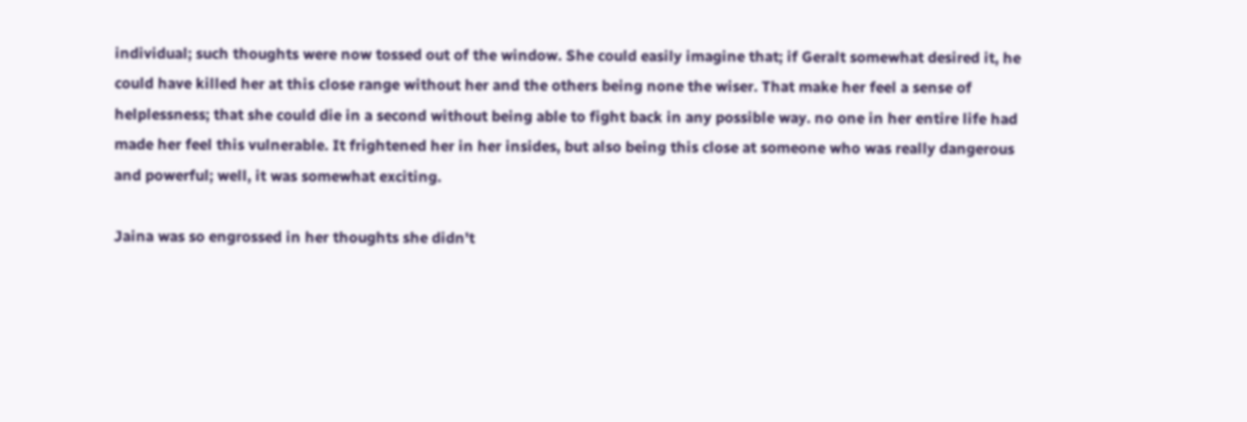individual; such thoughts were now tossed out of the window. She could easily imagine that; if Geralt somewhat desired it, he could have killed her at this close range without her and the others being none the wiser. That make her feel a sense of helplessness; that she could die in a second without being able to fight back in any possible way. no one in her entire life had made her feel this vulnerable. It frightened her in her insides, but also being this close at someone who was really dangerous and powerful; well, it was somewhat exciting.

Jaina was so engrossed in her thoughts she didn't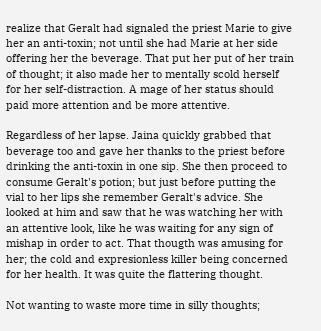realize that Geralt had signaled the priest Marie to give her an anti-toxin; not until she had Marie at her side offering her the beverage. That put her put of her train of thought; it also made her to mentally scold herself for her self-distraction. A mage of her status should paid more attention and be more attentive.

Regardless of her lapse. Jaina quickly grabbed that beverage too and gave her thanks to the priest before drinking the anti-toxin in one sip. She then proceed to consume Geralt's potion; but just before putting the vial to her lips she remember Geralt's advice. She looked at him and saw that he was watching her with an attentive look, like he was waiting for any sign of mishap in order to act. That thougth was amusing for her; the cold and expresionless killer being concerned for her health. It was quite the flattering thought.

Not wanting to waste more time in silly thoughts;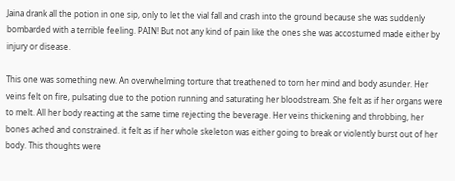Jaina drank all the potion in one sip, only to let the vial fall and crash into the ground because she was suddenly bombarded with a terrible feeling. PAIN! But not any kind of pain like the ones she was accostumed made either by injury or disease.

This one was something new. An overwhelming torture that treathened to torn her mind and body asunder. Her veins felt on fire, pulsating due to the potion running and saturating her bloodstream. She felt as if her organs were to melt. All her body reacting at the same time rejecting the beverage. Her veins thickening and throbbing, her bones ached and constrained. it felt as if her whole skeleton was either going to break or violently burst out of her body. This thoughts were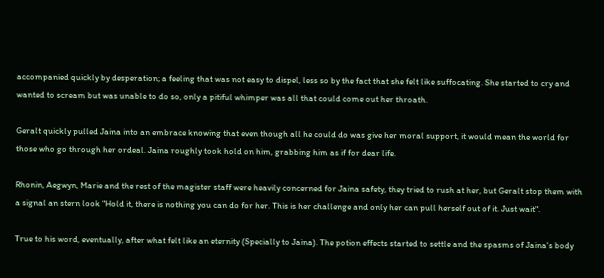accompanied quickly by desperation; a feeling that was not easy to dispel, less so by the fact that she felt like suffocating. She started to cry and wanted to scream but was unable to do so, only a pitiful whimper was all that could come out her throath.

Geralt quickly pulled Jaina into an embrace knowing that even though all he could do was give her moral support, it would mean the world for those who go through her ordeal. Jaina roughly took hold on him, grabbing him as if for dear life.

Rhonin, Aegwyn, Marie and the rest of the magister staff were heavily concerned for Jaina safety, they tried to rush at her, but Geralt stop them with a signal an stern look "Hold it, there is nothing you can do for her. This is her challenge and only her can pull herself out of it. Just wait".

True to his word, eventually, after what felt like an eternity (Specially to Jaina). The potion effects started to settle and the spasms of Jaina's body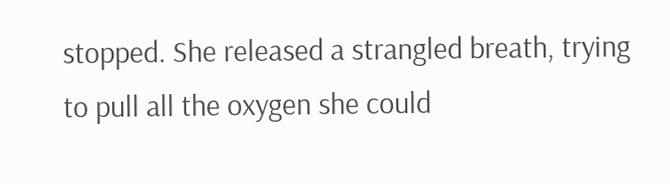stopped. She released a strangled breath, trying to pull all the oxygen she could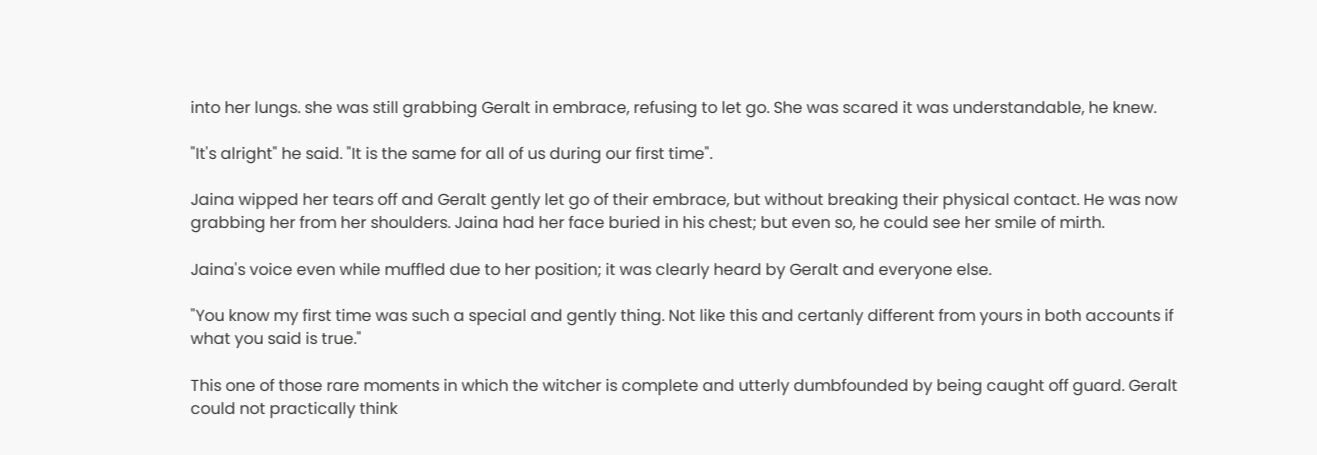into her lungs. she was still grabbing Geralt in embrace, refusing to let go. She was scared it was understandable, he knew.

"It's alright" he said. "It is the same for all of us during our first time".

Jaina wipped her tears off and Geralt gently let go of their embrace, but without breaking their physical contact. He was now grabbing her from her shoulders. Jaina had her face buried in his chest; but even so, he could see her smile of mirth.

Jaina's voice even while muffled due to her position; it was clearly heard by Geralt and everyone else.

"You know my first time was such a special and gently thing. Not like this and certanly different from yours in both accounts if what you said is true."

This one of those rare moments in which the witcher is complete and utterly dumbfounded by being caught off guard. Geralt could not practically think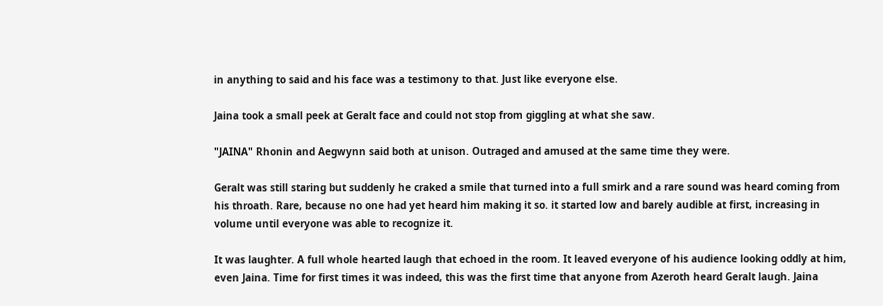in anything to said and his face was a testimony to that. Just like everyone else.

Jaina took a small peek at Geralt face and could not stop from giggling at what she saw.

"JAINA" Rhonin and Aegwynn said both at unison. Outraged and amused at the same time they were.

Geralt was still staring but suddenly he craked a smile that turned into a full smirk and a rare sound was heard coming from his throath. Rare, because no one had yet heard him making it so. it started low and barely audible at first, increasing in volume until everyone was able to recognize it.

It was laughter. A full whole hearted laugh that echoed in the room. It leaved everyone of his audience looking oddly at him, even Jaina. Time for first times it was indeed, this was the first time that anyone from Azeroth heard Geralt laugh. Jaina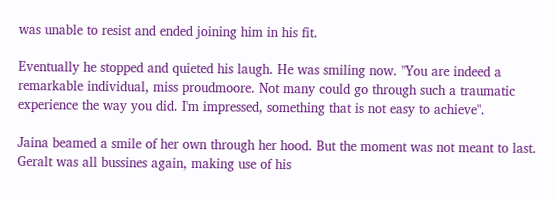was unable to resist and ended joining him in his fit.

Eventually he stopped and quieted his laugh. He was smiling now. "You are indeed a remarkable individual, miss proudmoore. Not many could go through such a traumatic experience the way you did. I'm impressed, something that is not easy to achieve".

Jaina beamed a smile of her own through her hood. But the moment was not meant to last. Geralt was all bussines again, making use of his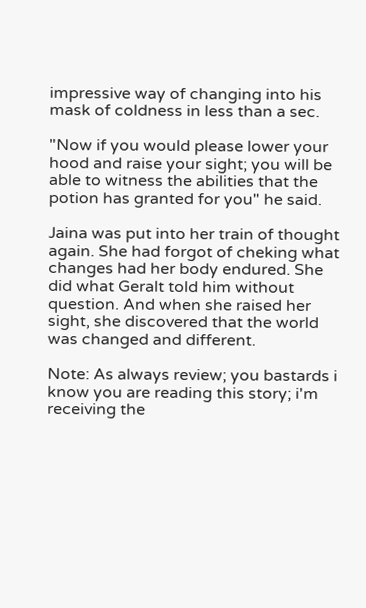impressive way of changing into his mask of coldness in less than a sec.

"Now if you would please lower your hood and raise your sight; you will be able to witness the abilities that the potion has granted for you" he said.

Jaina was put into her train of thought again. She had forgot of cheking what changes had her body endured. She did what Geralt told him without question. And when she raised her sight, she discovered that the world was changed and different.

Note: As always review; you bastards i know you are reading this story; i'm receiving the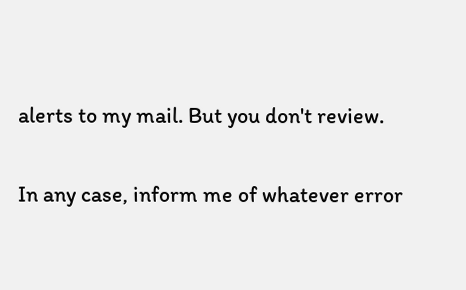alerts to my mail. But you don't review.

In any case, inform me of whatever error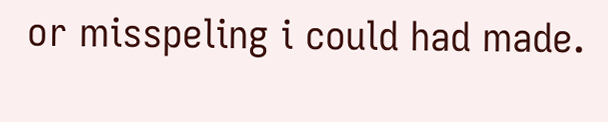or misspeling i could had made.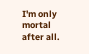I'm only mortal after all.